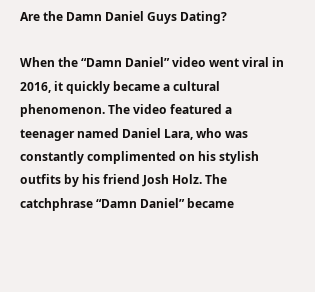Are the Damn Daniel Guys Dating?

When the “Damn Daniel” video went viral in 2016, it quickly became a cultural phenomenon. The video featured a teenager named Daniel Lara, who was constantly complimented on his stylish outfits by his friend Josh Holz. The catchphrase “Damn Daniel” became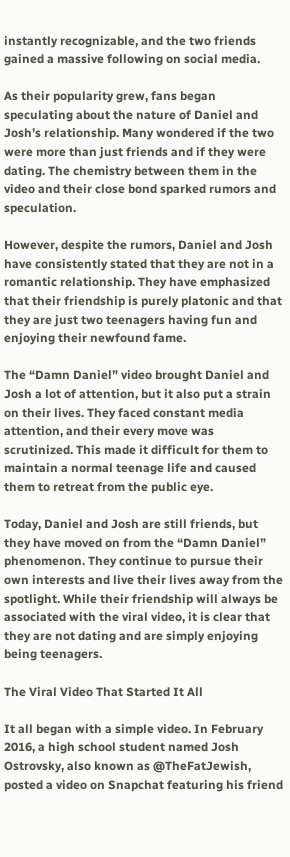instantly recognizable, and the two friends gained a massive following on social media.

As their popularity grew, fans began speculating about the nature of Daniel and Josh’s relationship. Many wondered if the two were more than just friends and if they were dating. The chemistry between them in the video and their close bond sparked rumors and speculation.

However, despite the rumors, Daniel and Josh have consistently stated that they are not in a romantic relationship. They have emphasized that their friendship is purely platonic and that they are just two teenagers having fun and enjoying their newfound fame.

The “Damn Daniel” video brought Daniel and Josh a lot of attention, but it also put a strain on their lives. They faced constant media attention, and their every move was scrutinized. This made it difficult for them to maintain a normal teenage life and caused them to retreat from the public eye.

Today, Daniel and Josh are still friends, but they have moved on from the “Damn Daniel” phenomenon. They continue to pursue their own interests and live their lives away from the spotlight. While their friendship will always be associated with the viral video, it is clear that they are not dating and are simply enjoying being teenagers.

The Viral Video That Started It All

It all began with a simple video. In February 2016, a high school student named Josh Ostrovsky, also known as @TheFatJewish, posted a video on Snapchat featuring his friend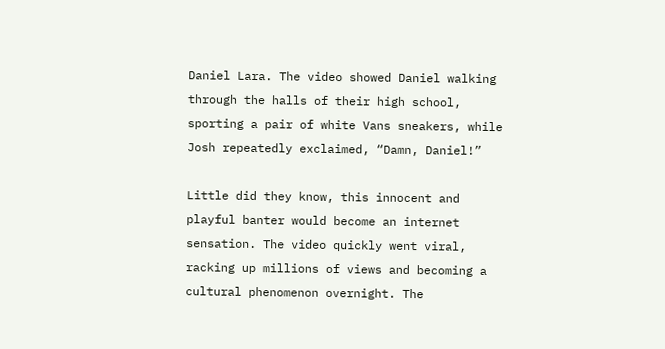Daniel Lara. The video showed Daniel walking through the halls of their high school, sporting a pair of white Vans sneakers, while Josh repeatedly exclaimed, “Damn, Daniel!”

Little did they know, this innocent and playful banter would become an internet sensation. The video quickly went viral, racking up millions of views and becoming a cultural phenomenon overnight. The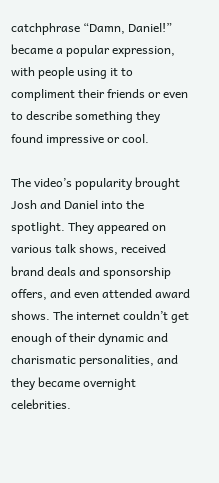catchphrase “Damn, Daniel!” became a popular expression, with people using it to compliment their friends or even to describe something they found impressive or cool.

The video’s popularity brought Josh and Daniel into the spotlight. They appeared on various talk shows, received brand deals and sponsorship offers, and even attended award shows. The internet couldn’t get enough of their dynamic and charismatic personalities, and they became overnight celebrities.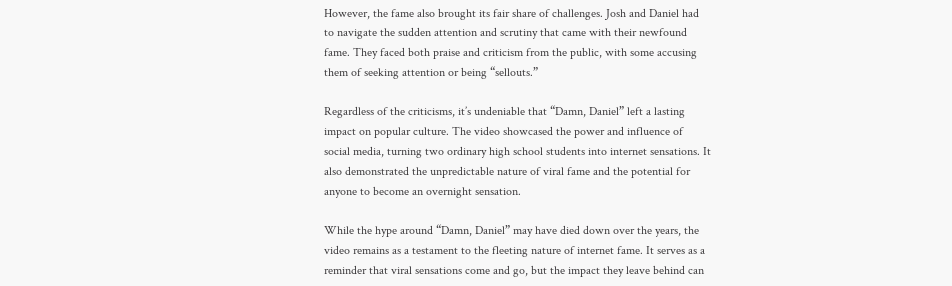However, the fame also brought its fair share of challenges. Josh and Daniel had to navigate the sudden attention and scrutiny that came with their newfound fame. They faced both praise and criticism from the public, with some accusing them of seeking attention or being “sellouts.”

Regardless of the criticisms, it’s undeniable that “Damn, Daniel” left a lasting impact on popular culture. The video showcased the power and influence of social media, turning two ordinary high school students into internet sensations. It also demonstrated the unpredictable nature of viral fame and the potential for anyone to become an overnight sensation.

While the hype around “Damn, Daniel” may have died down over the years, the video remains as a testament to the fleeting nature of internet fame. It serves as a reminder that viral sensations come and go, but the impact they leave behind can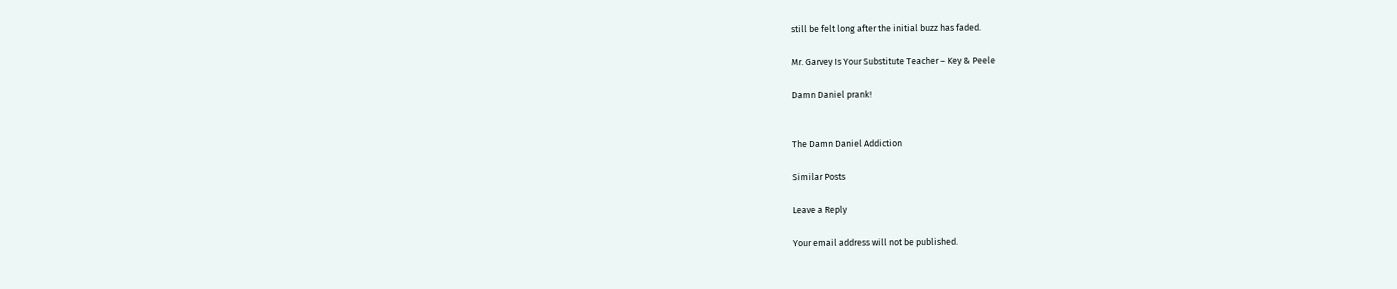still be felt long after the initial buzz has faded.

Mr. Garvey Is Your Substitute Teacher – Key & Peele

Damn Daniel prank!


The Damn Daniel Addiction

Similar Posts

Leave a Reply

Your email address will not be published.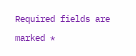Required fields are marked *